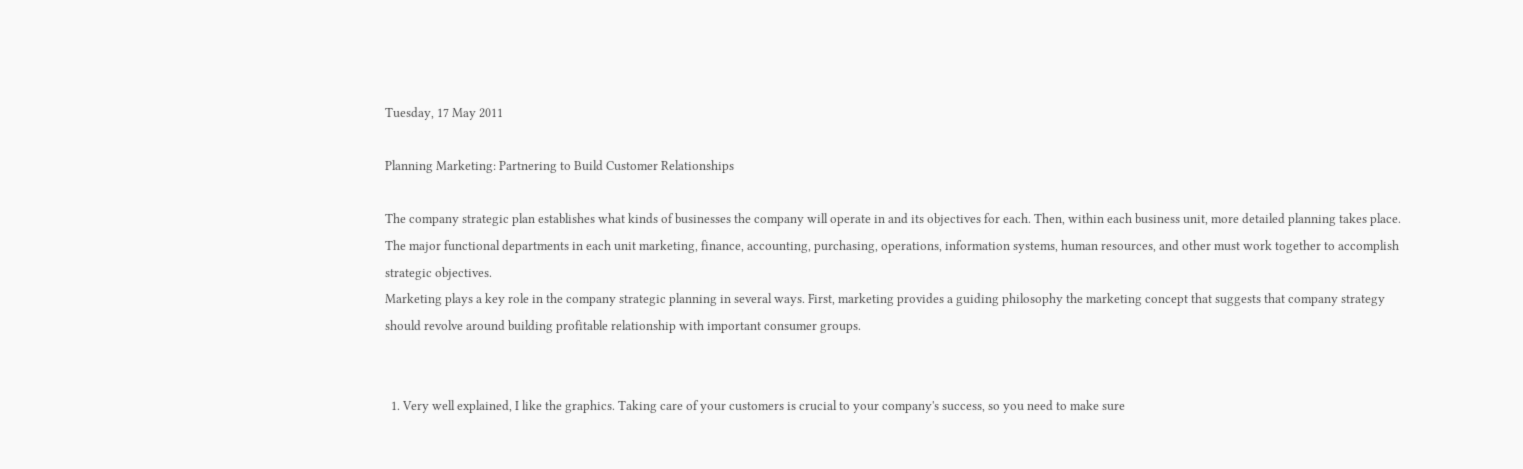Tuesday, 17 May 2011

Planning Marketing: Partnering to Build Customer Relationships

The company strategic plan establishes what kinds of businesses the company will operate in and its objectives for each. Then, within each business unit, more detailed planning takes place. The major functional departments in each unit marketing, finance, accounting, purchasing, operations, information systems, human resources, and other must work together to accomplish strategic objectives.
Marketing plays a key role in the company strategic planning in several ways. First, marketing provides a guiding philosophy the marketing concept that suggests that company strategy should revolve around building profitable relationship with important consumer groups.


  1. Very well explained, I like the graphics. Taking care of your customers is crucial to your company's success, so you need to make sure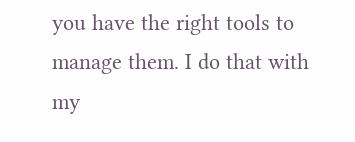you have the right tools to manage them. I do that with my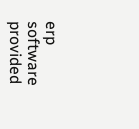erp software provided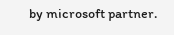by microsoft partner.